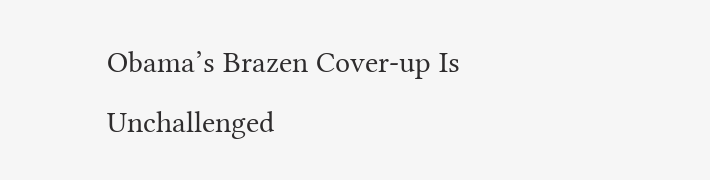Obama’s Brazen Cover-up Is Unchallenged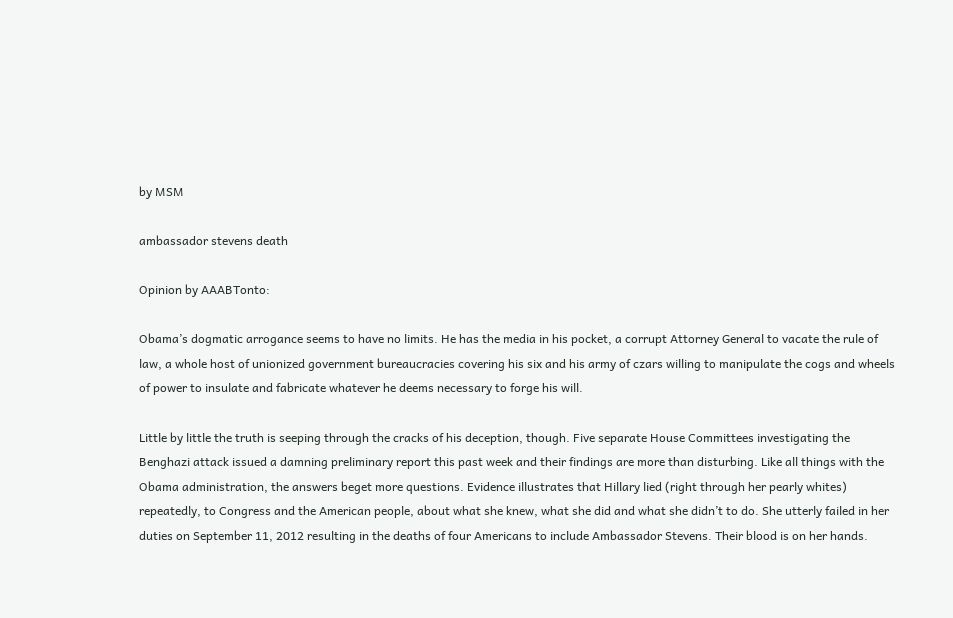by MSM

ambassador stevens death

Opinion by AAABTonto:

Obama’s dogmatic arrogance seems to have no limits. He has the media in his pocket, a corrupt Attorney General to vacate the rule of law, a whole host of unionized government bureaucracies covering his six and his army of czars willing to manipulate the cogs and wheels of power to insulate and fabricate whatever he deems necessary to forge his will.

Little by little the truth is seeping through the cracks of his deception, though. Five separate House Committees investigating the Benghazi attack issued a damning preliminary report this past week and their findings are more than disturbing. Like all things with the Obama administration, the answers beget more questions. Evidence illustrates that Hillary lied (right through her pearly whites) repeatedly, to Congress and the American people, about what she knew, what she did and what she didn’t to do. She utterly failed in her duties on September 11, 2012 resulting in the deaths of four Americans to include Ambassador Stevens. Their blood is on her hands.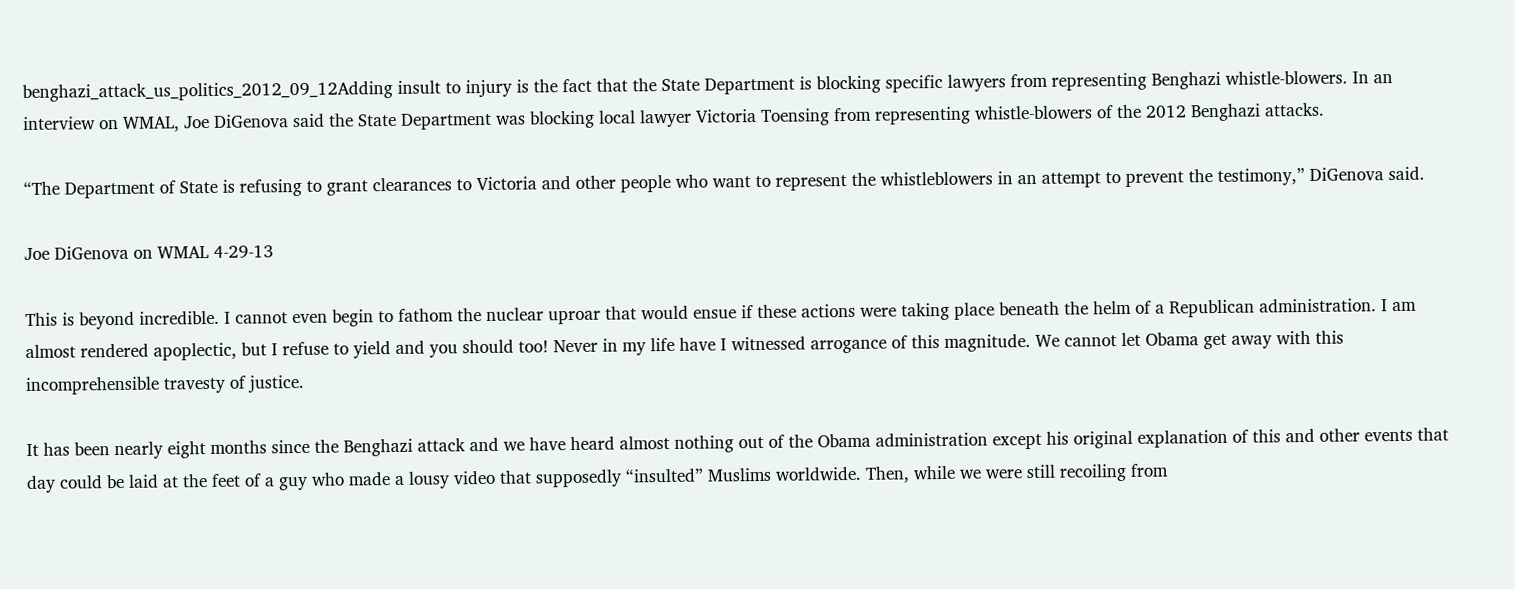benghazi_attack_us_politics_2012_09_12Adding insult to injury is the fact that the State Department is blocking specific lawyers from representing Benghazi whistle-blowers. In an interview on WMAL, Joe DiGenova said the State Department was blocking local lawyer Victoria Toensing from representing whistle-blowers of the 2012 Benghazi attacks.

“The Department of State is refusing to grant clearances to Victoria and other people who want to represent the whistleblowers in an attempt to prevent the testimony,” DiGenova said.

Joe DiGenova on WMAL 4-29-13

This is beyond incredible. I cannot even begin to fathom the nuclear uproar that would ensue if these actions were taking place beneath the helm of a Republican administration. I am almost rendered apoplectic, but I refuse to yield and you should too! Never in my life have I witnessed arrogance of this magnitude. We cannot let Obama get away with this incomprehensible travesty of justice.

It has been nearly eight months since the Benghazi attack and we have heard almost nothing out of the Obama administration except his original explanation of this and other events that day could be laid at the feet of a guy who made a lousy video that supposedly “insulted” Muslims worldwide. Then, while we were still recoiling from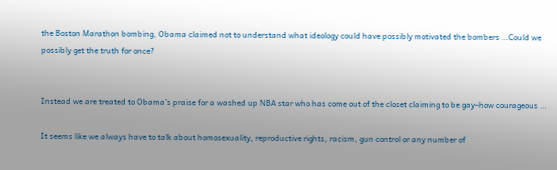the Boston Marathon bombing, Obama claimed not to understand what ideology could have possibly motivated the bombers …Could we possibly get the truth for once?


Instead we are treated to Obama’s praise for a washed up NBA star who has come out of the closet claiming to be gay–how courageous …

It seems like we always have to talk about homosexuality, reproductive rights, racism, gun control or any number of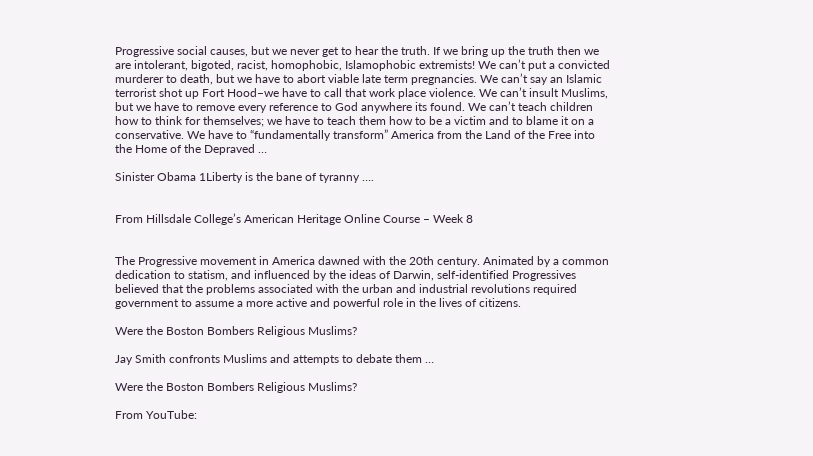Progressive social causes, but we never get to hear the truth. If we bring up the truth then we are intolerant, bigoted, racist, homophobic, Islamophobic extremists! We can’t put a convicted murderer to death, but we have to abort viable late term pregnancies. We can’t say an Islamic terrorist shot up Fort Hood–we have to call that work place violence. We can’t insult Muslims, but we have to remove every reference to God anywhere its found. We can’t teach children how to think for themselves; we have to teach them how to be a victim and to blame it on a  conservative. We have to “fundamentally transform” America from the Land of the Free into the Home of the Depraved …

Sinister Obama 1Liberty is the bane of tyranny ….


From Hillsdale College’s American Heritage Online Course – Week 8


The Progressive movement in America dawned with the 20th century. Animated by a common dedication to statism, and influenced by the ideas of Darwin, self-identified Progressives believed that the problems associated with the urban and industrial revolutions required government to assume a more active and powerful role in the lives of citizens.

Were the Boston Bombers Religious Muslims?

Jay Smith confronts Muslims and attempts to debate them …

Were the Boston Bombers Religious Muslims?

From YouTube: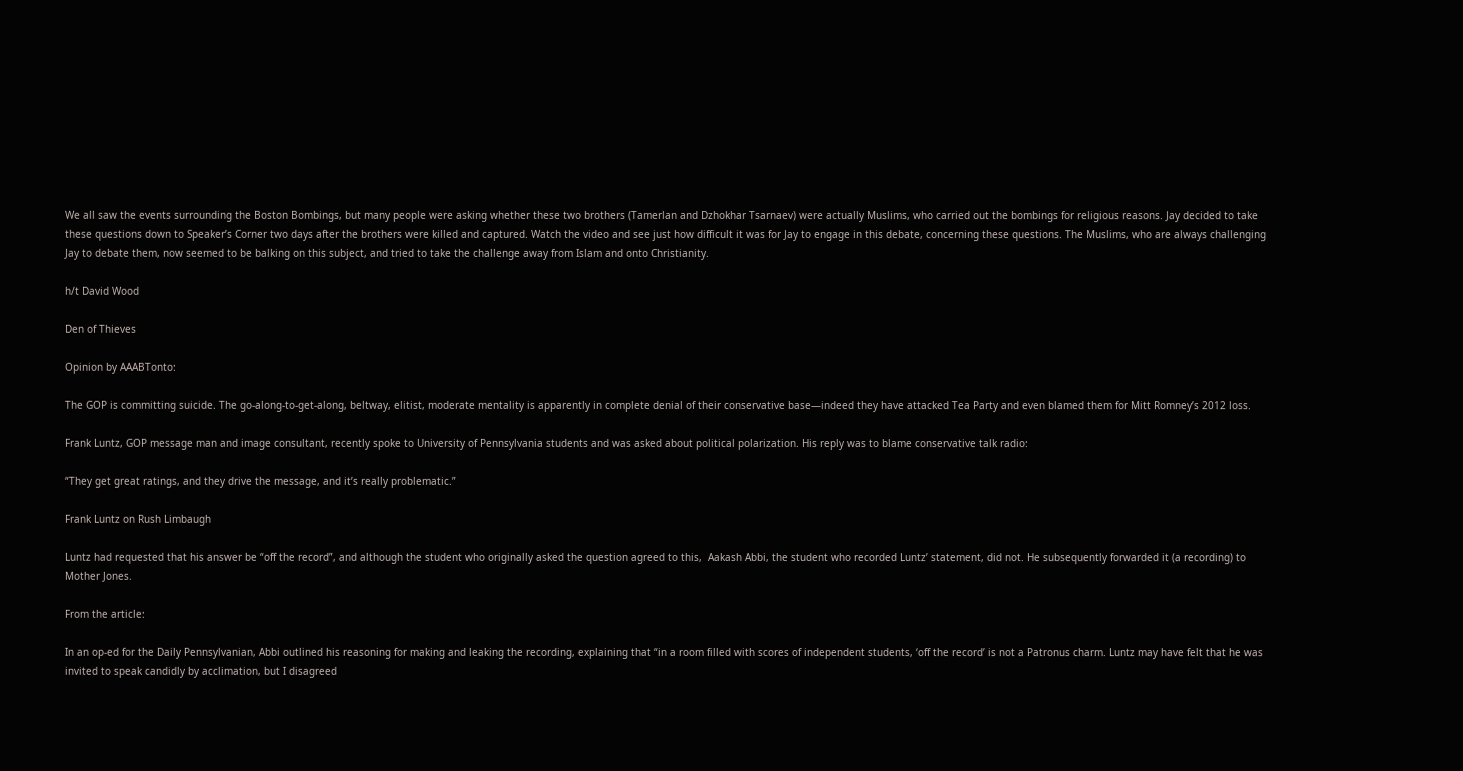We all saw the events surrounding the Boston Bombings, but many people were asking whether these two brothers (Tamerlan and Dzhokhar Tsarnaev) were actually Muslims, who carried out the bombings for religious reasons. Jay decided to take these questions down to Speaker’s Corner two days after the brothers were killed and captured. Watch the video and see just how difficult it was for Jay to engage in this debate, concerning these questions. The Muslims, who are always challenging Jay to debate them, now seemed to be balking on this subject, and tried to take the challenge away from Islam and onto Christianity.

h/t David Wood

Den of Thieves

Opinion by AAABTonto:

The GOP is committing suicide. The go-along-to-get-along, beltway, elitist, moderate mentality is apparently in complete denial of their conservative base—indeed they have attacked Tea Party and even blamed them for Mitt Romney’s 2012 loss.

Frank Luntz, GOP message man and image consultant, recently spoke to University of Pennsylvania students and was asked about political polarization. His reply was to blame conservative talk radio:

“They get great ratings, and they drive the message, and it’s really problematic.”

Frank Luntz on Rush Limbaugh

Luntz had requested that his answer be “off the record”, and although the student who originally asked the question agreed to this,  Aakash Abbi, the student who recorded Luntz’ statement, did not. He subsequently forwarded it (a recording) to Mother Jones.

From the article:

In an op-ed for the Daily Pennsylvanian, Abbi outlined his reasoning for making and leaking the recording, explaining that “in a room filled with scores of independent students, ‘off the record’ is not a Patronus charm. Luntz may have felt that he was invited to speak candidly by acclimation, but I disagreed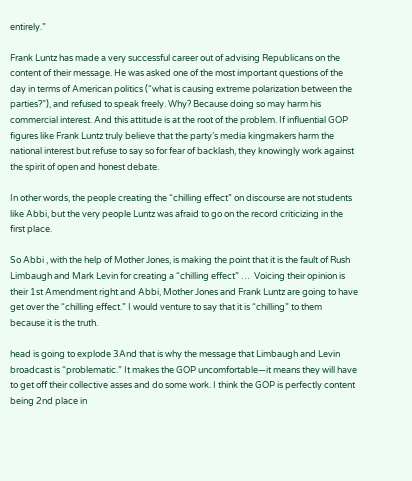entirely.”

Frank Luntz has made a very successful career out of advising Republicans on the content of their message. He was asked one of the most important questions of the day in terms of American politics (“what is causing extreme polarization between the parties?”), and refused to speak freely. Why? Because doing so may harm his commercial interest. And this attitude is at the root of the problem. If influential GOP figures like Frank Luntz truly believe that the party’s media kingmakers harm the national interest but refuse to say so for fear of backlash, they knowingly work against the spirit of open and honest debate.

In other words, the people creating the “chilling effect” on discourse are not students like Abbi, but the very people Luntz was afraid to go on the record criticizing in the first place.

So Abbi , with the help of Mother Jones, is making the point that it is the fault of Rush Limbaugh and Mark Levin for creating a “chilling effect” …  Voicing their opinion is their 1st Amendment right and Abbi, Mother Jones and Frank Luntz are going to have get over the “chilling effect.” I would venture to say that it is “chilling” to them because it is the truth.

head is going to explode 3And that is why the message that Limbaugh and Levin broadcast is “problematic.” It makes the GOP uncomfortable—it means they will have to get off their collective asses and do some work. I think the GOP is perfectly content being 2nd place in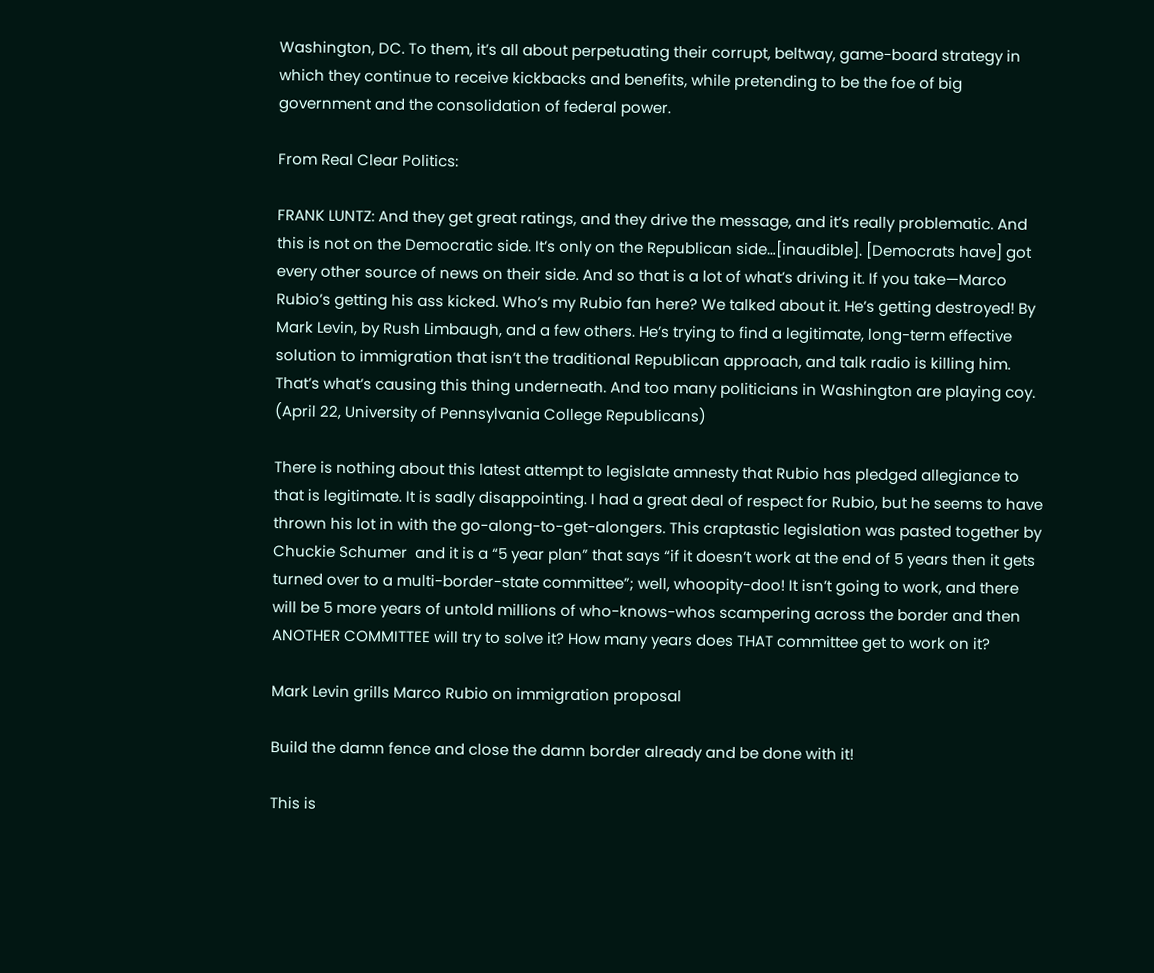Washington, DC. To them, it’s all about perpetuating their corrupt, beltway, game-board strategy in which they continue to receive kickbacks and benefits, while pretending to be the foe of big government and the consolidation of federal power.

From Real Clear Politics:

FRANK LUNTZ: And they get great ratings, and they drive the message, and it’s really problematic. And this is not on the Democratic side. It’s only on the Republican side…[inaudible]. [Democrats have] got every other source of news on their side. And so that is a lot of what’s driving it. If you take—Marco Rubio’s getting his ass kicked. Who’s my Rubio fan here? We talked about it. He’s getting destroyed! By Mark Levin, by Rush Limbaugh, and a few others. He’s trying to find a legitimate, long-term effective solution to immigration that isn’t the traditional Republican approach, and talk radio is killing him. That’s what’s causing this thing underneath. And too many politicians in Washington are playing coy. (April 22, University of Pennsylvania College Republicans)

There is nothing about this latest attempt to legislate amnesty that Rubio has pledged allegiance to that is legitimate. It is sadly disappointing. I had a great deal of respect for Rubio, but he seems to have thrown his lot in with the go-along-to-get-alongers. This craptastic legislation was pasted together by Chuckie Schumer  and it is a “5 year plan” that says “if it doesn’t work at the end of 5 years then it gets turned over to a multi-border-state committee”; well, whoopity-doo! It isn’t going to work, and there will be 5 more years of untold millions of who-knows-whos scampering across the border and then ANOTHER COMMITTEE will try to solve it? How many years does THAT committee get to work on it?

Mark Levin grills Marco Rubio on immigration proposal

Build the damn fence and close the damn border already and be done with it!

This is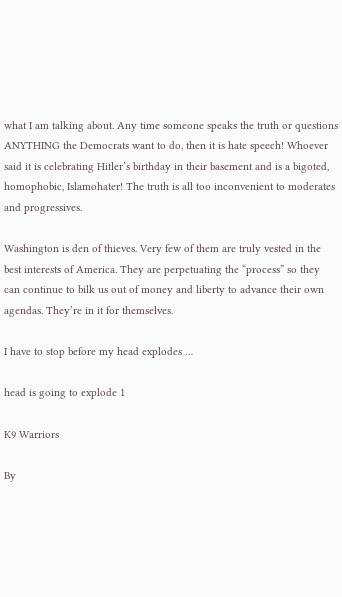what I am talking about. Any time someone speaks the truth or questions ANYTHING the Democrats want to do, then it is hate speech! Whoever said it is celebrating Hitler’s birthday in their basement and is a bigoted, homophobic, Islamohater! The truth is all too inconvenient to moderates and progressives.

Washington is den of thieves. Very few of them are truly vested in the best interests of America. They are perpetuating the “process” so they can continue to bilk us out of money and liberty to advance their own agendas. They’re in it for themselves.

I have to stop before my head explodes …

head is going to explode 1

K9 Warriors

By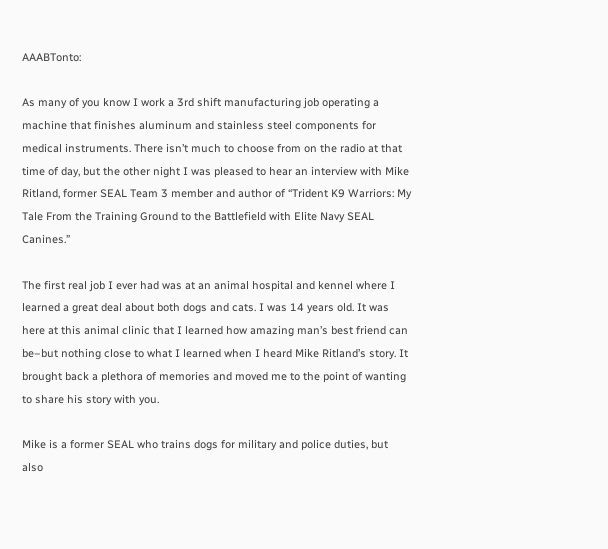AAABTonto:

As many of you know I work a 3rd shift manufacturing job operating a machine that finishes aluminum and stainless steel components for medical instruments. There isn’t much to choose from on the radio at that time of day, but the other night I was pleased to hear an interview with Mike Ritland, former SEAL Team 3 member and author of “Trident K9 Warriors: My Tale From the Training Ground to the Battlefield with Elite Navy SEAL Canines.”

The first real job I ever had was at an animal hospital and kennel where I learned a great deal about both dogs and cats. I was 14 years old. It was here at this animal clinic that I learned how amazing man’s best friend can be–but nothing close to what I learned when I heard Mike Ritland’s story. It brought back a plethora of memories and moved me to the point of wanting to share his story with you.

Mike is a former SEAL who trains dogs for military and police duties, but also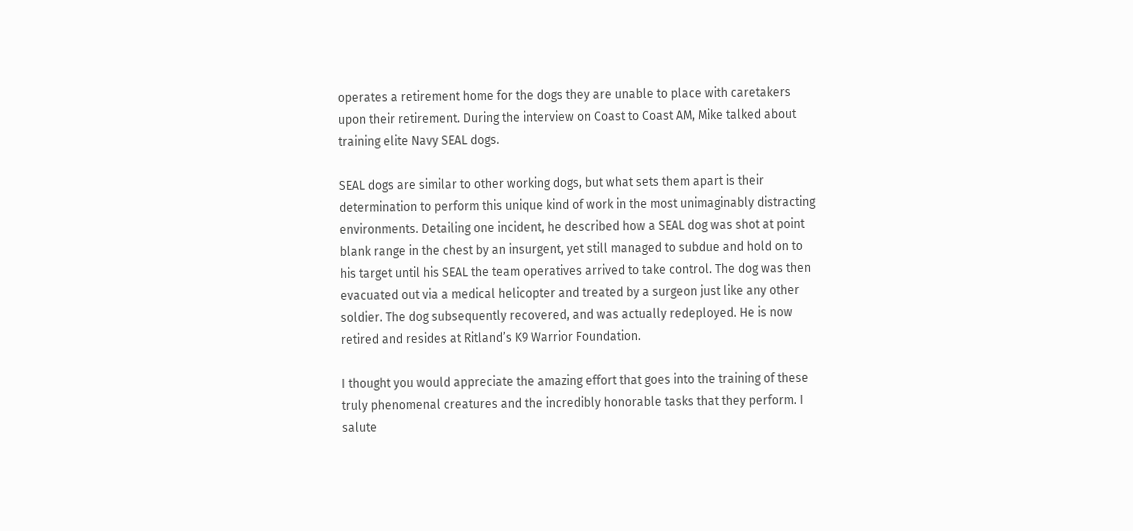operates a retirement home for the dogs they are unable to place with caretakers upon their retirement. During the interview on Coast to Coast AM, Mike talked about training elite Navy SEAL dogs.

SEAL dogs are similar to other working dogs, but what sets them apart is their determination to perform this unique kind of work in the most unimaginably distracting environments. Detailing one incident, he described how a SEAL dog was shot at point blank range in the chest by an insurgent, yet still managed to subdue and hold on to his target until his SEAL the team operatives arrived to take control. The dog was then evacuated out via a medical helicopter and treated by a surgeon just like any other soldier. The dog subsequently recovered, and was actually redeployed. He is now retired and resides at Ritland’s K9 Warrior Foundation.

I thought you would appreciate the amazing effort that goes into the training of these truly phenomenal creatures and the incredibly honorable tasks that they perform. I salute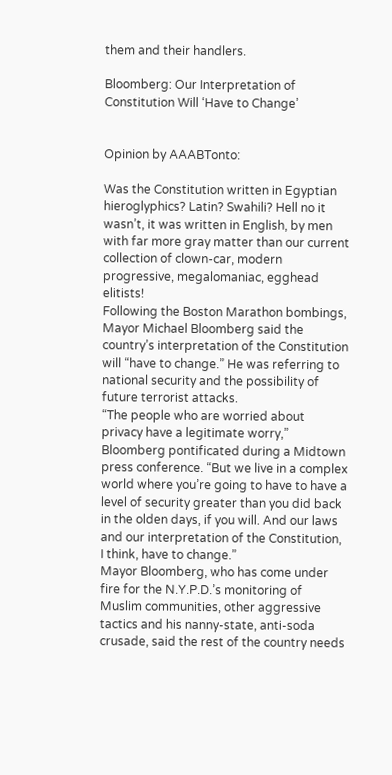them and their handlers.

Bloomberg: Our Interpretation of Constitution Will ‘Have to Change’


Opinion by AAABTonto:

Was the Constitution written in Egyptian hieroglyphics? Latin? Swahili? Hell no it wasn’t, it was written in English, by men with far more gray matter than our current collection of clown-car, modern progressive, megalomaniac, egghead elitists!
Following the Boston Marathon bombings, Mayor Michael Bloomberg said the country’s interpretation of the Constitution will “have to change.” He was referring to national security and the possibility of future terrorist attacks.
“The people who are worried about privacy have a legitimate worry,” Bloomberg pontificated during a Midtown press conference. “But we live in a complex world where you’re going to have to have a level of security greater than you did back in the olden days, if you will. And our laws and our interpretation of the Constitution, I think, have to change.”
Mayor Bloomberg, who has come under fire for the N.Y.P.D.’s monitoring of Muslim communities, other aggressive tactics and his nanny-state, anti-soda crusade, said the rest of the country needs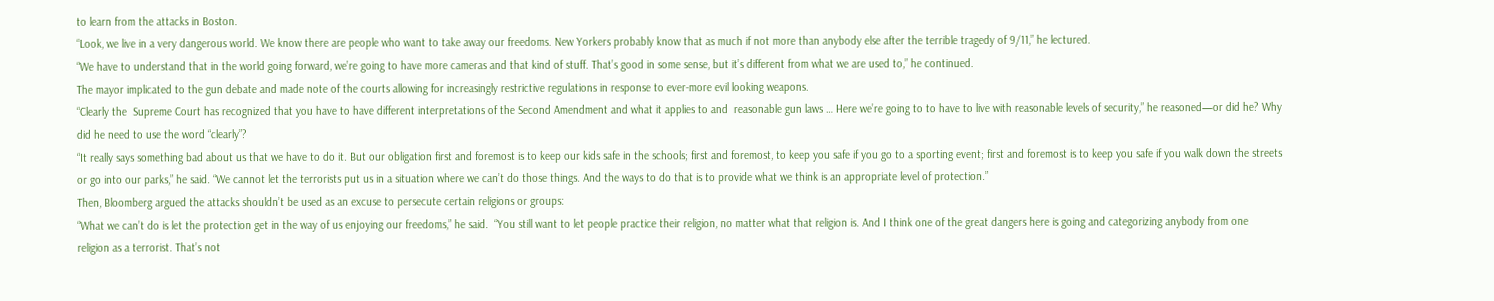to learn from the attacks in Boston.
“Look, we live in a very dangerous world. We know there are people who want to take away our freedoms. New Yorkers probably know that as much if not more than anybody else after the terrible tragedy of 9/11,” he lectured.
“We have to understand that in the world going forward, we’re going to have more cameras and that kind of stuff. That’s good in some sense, but it’s different from what we are used to,” he continued.
The mayor implicated to the gun debate and made note of the courts allowing for increasingly restrictive regulations in response to ever-more evil looking weapons.
“Clearly the  Supreme Court has recognized that you have to have different interpretations of the Second Amendment and what it applies to and  reasonable gun laws … Here we’re going to to have to live with reasonable levels of security,” he reasoned—or did he? Why did he need to use the word “clearly”?
“It really says something bad about us that we have to do it. But our obligation first and foremost is to keep our kids safe in the schools; first and foremost, to keep you safe if you go to a sporting event; first and foremost is to keep you safe if you walk down the streets or go into our parks,” he said. “We cannot let the terrorists put us in a situation where we can’t do those things. And the ways to do that is to provide what we think is an appropriate level of protection.”
Then, Bloomberg argued the attacks shouldn’t be used as an excuse to persecute certain religions or groups:
“What we can’t do is let the protection get in the way of us enjoying our freedoms,” he said.  “You still want to let people practice their religion, no matter what that religion is. And I think one of the great dangers here is going and categorizing anybody from one religion as a terrorist. That’s not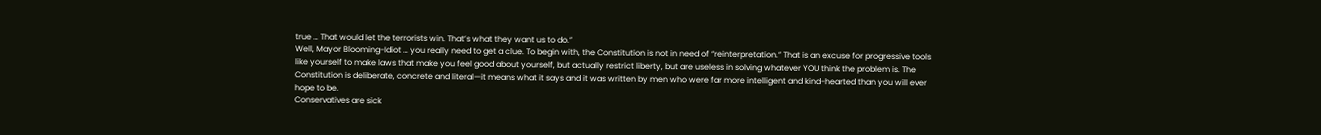true … That would let the terrorists win. That’s what they want us to do.”
Well, Mayor Blooming-Idiot … you really need to get a clue. To begin with, the Constitution is not in need of “reinterpretation.” That is an excuse for progressive tools like yourself to make laws that make you feel good about yourself, but actually restrict liberty, but are useless in solving whatever YOU think the problem is. The Constitution is deliberate, concrete and literal—it means what it says and it was written by men who were far more intelligent and kind-hearted than you will ever hope to be.
Conservatives are sick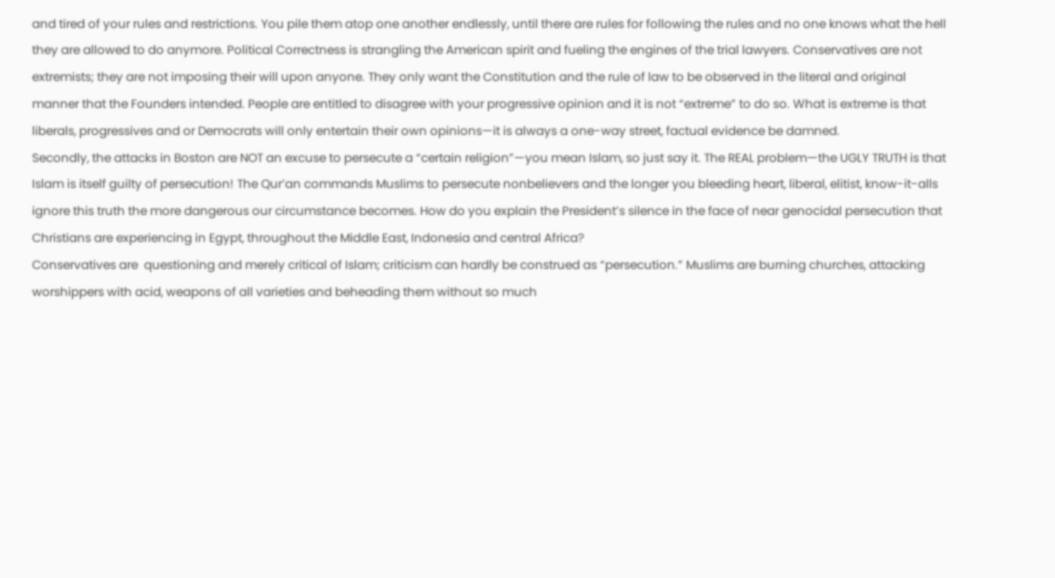and tired of your rules and restrictions. You pile them atop one another endlessly, until there are rules for following the rules and no one knows what the hell they are allowed to do anymore. Political Correctness is strangling the American spirit and fueling the engines of the trial lawyers. Conservatives are not extremists; they are not imposing their will upon anyone. They only want the Constitution and the rule of law to be observed in the literal and original manner that the Founders intended. People are entitled to disagree with your progressive opinion and it is not “extreme” to do so. What is extreme is that liberals, progressives and or Democrats will only entertain their own opinions—it is always a one-way street, factual evidence be damned.
Secondly, the attacks in Boston are NOT an excuse to persecute a “certain religion”—you mean Islam, so just say it. The REAL problem—the UGLY TRUTH is that Islam is itself guilty of persecution! The Qur’an commands Muslims to persecute nonbelievers and the longer you bleeding heart, liberal, elitist, know-it-alls ignore this truth the more dangerous our circumstance becomes. How do you explain the President’s silence in the face of near genocidal persecution that Christians are experiencing in Egypt, throughout the Middle East, Indonesia and central Africa?
Conservatives are  questioning and merely critical of Islam; criticism can hardly be construed as “persecution.” Muslims are burning churches, attacking worshippers with acid, weapons of all varieties and beheading them without so much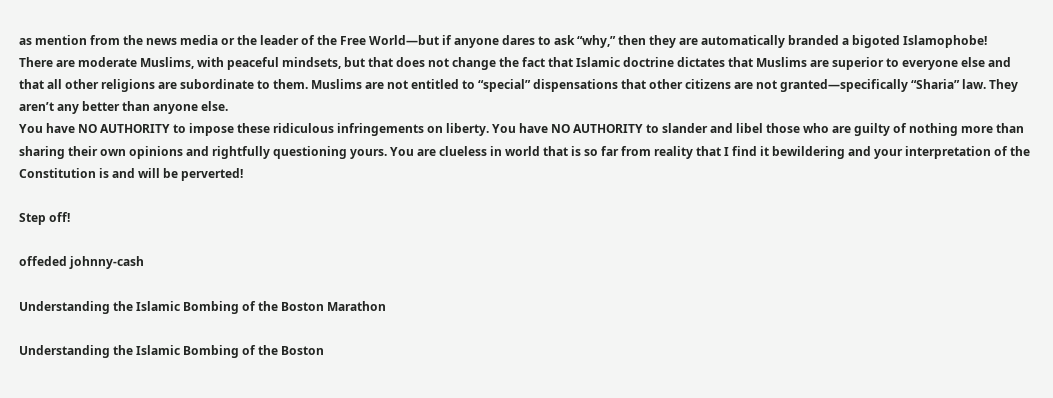as mention from the news media or the leader of the Free World—but if anyone dares to ask “why,” then they are automatically branded a bigoted Islamophobe!
There are moderate Muslims, with peaceful mindsets, but that does not change the fact that Islamic doctrine dictates that Muslims are superior to everyone else and that all other religions are subordinate to them. Muslims are not entitled to “special” dispensations that other citizens are not granted—specifically “Sharia” law. They aren’t any better than anyone else.
You have NO AUTHORITY to impose these ridiculous infringements on liberty. You have NO AUTHORITY to slander and libel those who are guilty of nothing more than sharing their own opinions and rightfully questioning yours. You are clueless in world that is so far from reality that I find it bewildering and your interpretation of the Constitution is and will be perverted!

Step off!

offeded johnny-cash

Understanding the Islamic Bombing of the Boston Marathon

Understanding the Islamic Bombing of the Boston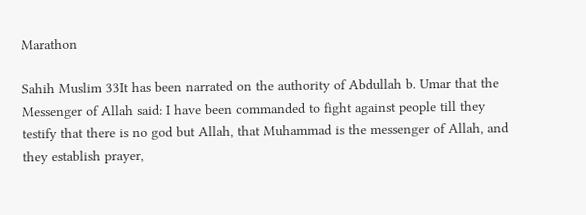Marathon

Sahih Muslim 33It has been narrated on the authority of Abdullah b. Umar that the Messenger of Allah said: I have been commanded to fight against people till they testify that there is no god but Allah, that Muhammad is the messenger of Allah, and they establish prayer,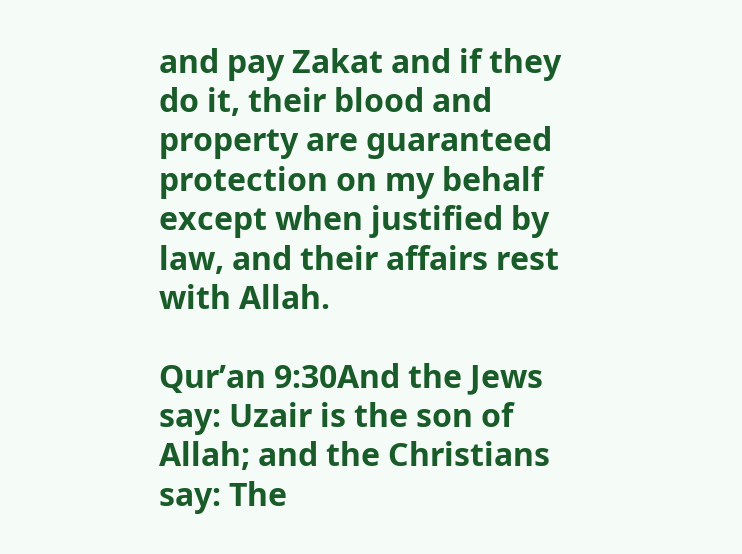and pay Zakat and if they do it, their blood and property are guaranteed protection on my behalf except when justified by law, and their affairs rest with Allah.

Qur’an 9:30And the Jews say: Uzair is the son of Allah; and the Christians say: The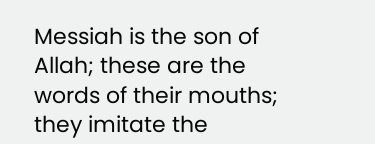Messiah is the son of Allah; these are the words of their mouths; they imitate the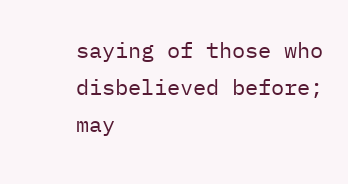saying of those who disbelieved before; may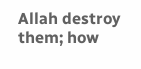Allah destroy them; how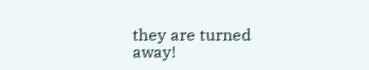they are turned away!